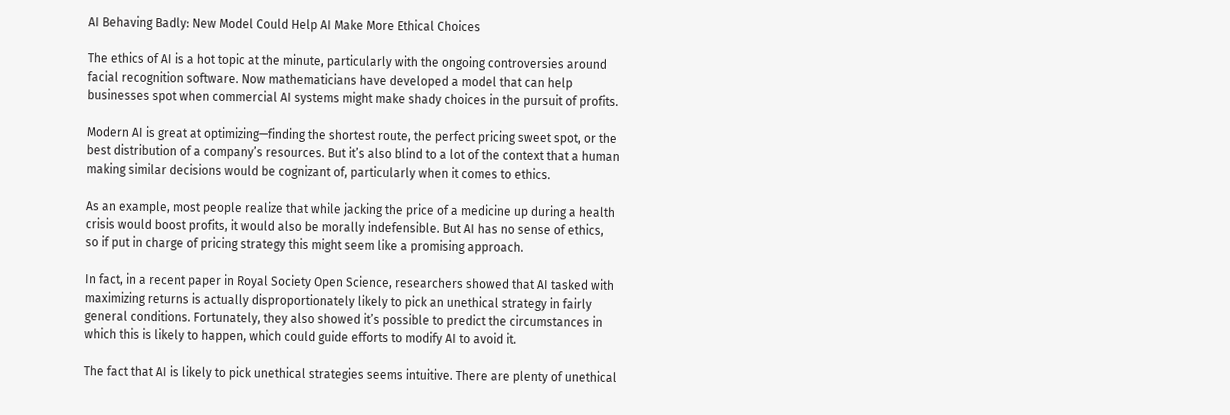AI Behaving Badly: New Model Could Help AI Make More Ethical Choices

The ethics of AI is a hot topic at the minute, particularly with the ongoing controversies around facial recognition software. Now mathematicians have developed a model that can help businesses spot when commercial AI systems might make shady choices in the pursuit of profits.

Modern AI is great at optimizing—finding the shortest route, the perfect pricing sweet spot, or the best distribution of a company’s resources. But it’s also blind to a lot of the context that a human making similar decisions would be cognizant of, particularly when it comes to ethics.

As an example, most people realize that while jacking the price of a medicine up during a health crisis would boost profits, it would also be morally indefensible. But AI has no sense of ethics, so if put in charge of pricing strategy this might seem like a promising approach.

In fact, in a recent paper in Royal Society Open Science, researchers showed that AI tasked with maximizing returns is actually disproportionately likely to pick an unethical strategy in fairly general conditions. Fortunately, they also showed it’s possible to predict the circumstances in which this is likely to happen, which could guide efforts to modify AI to avoid it.

The fact that AI is likely to pick unethical strategies seems intuitive. There are plenty of unethical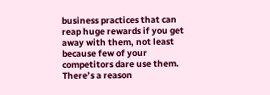business practices that can reap huge rewards if you get away with them, not least because few of your competitors dare use them. There’s a reason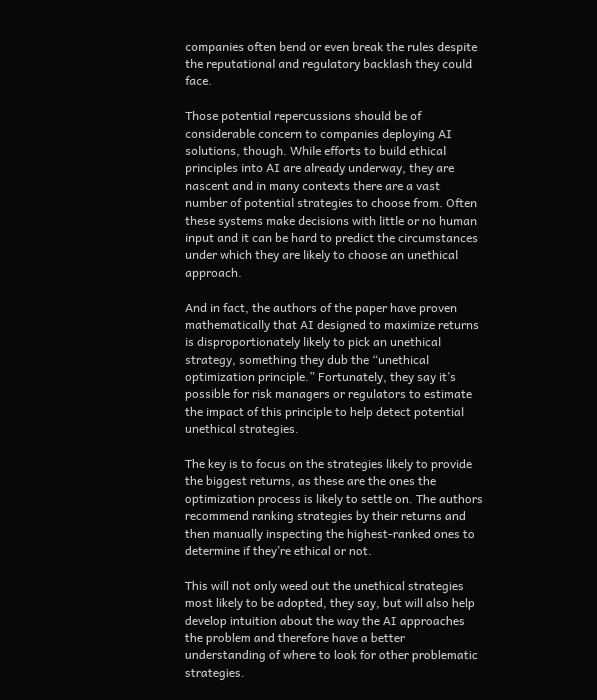companies often bend or even break the rules despite the reputational and regulatory backlash they could face.

Those potential repercussions should be of considerable concern to companies deploying AI solutions, though. While efforts to build ethical principles into AI are already underway, they are nascent and in many contexts there are a vast number of potential strategies to choose from. Often these systems make decisions with little or no human input and it can be hard to predict the circumstances under which they are likely to choose an unethical approach.

And in fact, the authors of the paper have proven mathematically that AI designed to maximize returns is disproportionately likely to pick an unethical strategy, something they dub the “unethical optimization principle.” Fortunately, they say it’s possible for risk managers or regulators to estimate the impact of this principle to help detect potential unethical strategies.

The key is to focus on the strategies likely to provide the biggest returns, as these are the ones the optimization process is likely to settle on. The authors recommend ranking strategies by their returns and then manually inspecting the highest-ranked ones to determine if they’re ethical or not.

This will not only weed out the unethical strategies most likely to be adopted, they say, but will also help develop intuition about the way the AI approaches the problem and therefore have a better understanding of where to look for other problematic strategies.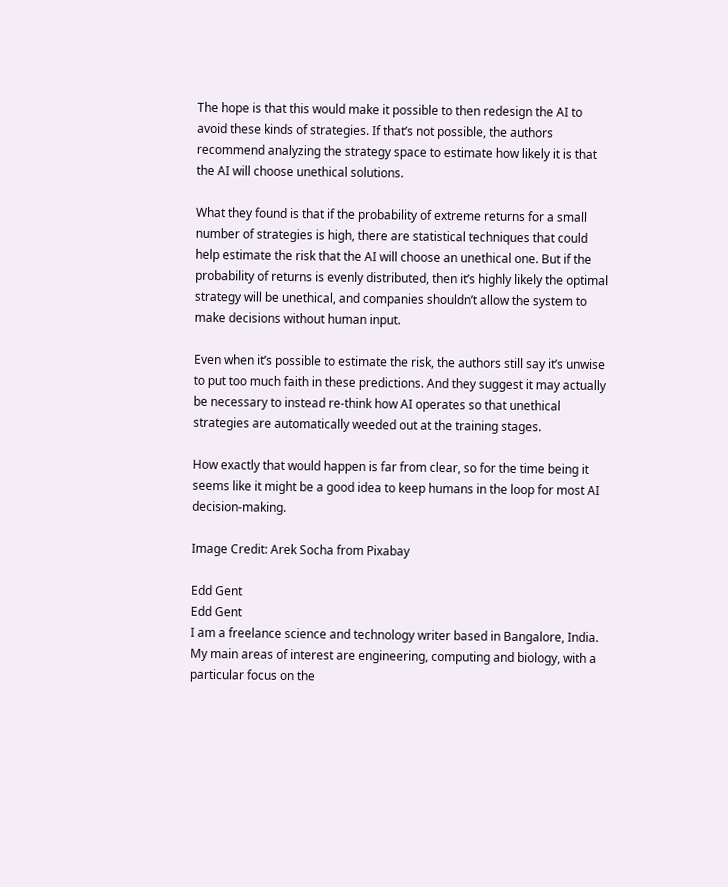The hope is that this would make it possible to then redesign the AI to avoid these kinds of strategies. If that’s not possible, the authors recommend analyzing the strategy space to estimate how likely it is that the AI will choose unethical solutions.

What they found is that if the probability of extreme returns for a small number of strategies is high, there are statistical techniques that could help estimate the risk that the AI will choose an unethical one. But if the probability of returns is evenly distributed, then it’s highly likely the optimal strategy will be unethical, and companies shouldn’t allow the system to make decisions without human input.

Even when it’s possible to estimate the risk, the authors still say it’s unwise to put too much faith in these predictions. And they suggest it may actually be necessary to instead re-think how AI operates so that unethical strategies are automatically weeded out at the training stages.

How exactly that would happen is far from clear, so for the time being it seems like it might be a good idea to keep humans in the loop for most AI decision-making.

Image Credit: Arek Socha from Pixabay

Edd Gent
Edd Gent
I am a freelance science and technology writer based in Bangalore, India. My main areas of interest are engineering, computing and biology, with a particular focus on the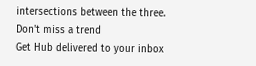intersections between the three.
Don't miss a trend
Get Hub delivered to your inbox